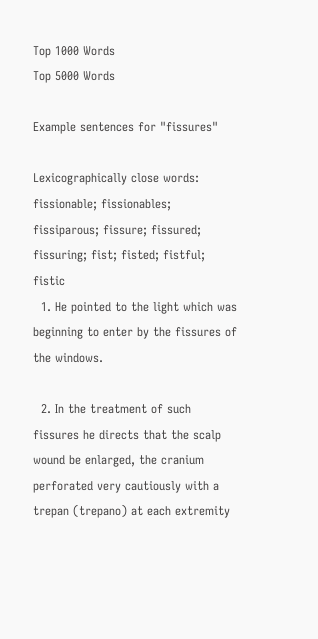Top 1000 Words
Top 5000 Words

Example sentences for "fissures"

Lexicographically close words:
fissionable; fissionables; fissiparous; fissure; fissured; fissuring; fist; fisted; fistful; fistic
  1. He pointed to the light which was beginning to enter by the fissures of the windows.

  2. In the treatment of such fissures he directs that the scalp wound be enlarged, the cranium perforated very cautiously with a trepan (trepano) at each extremity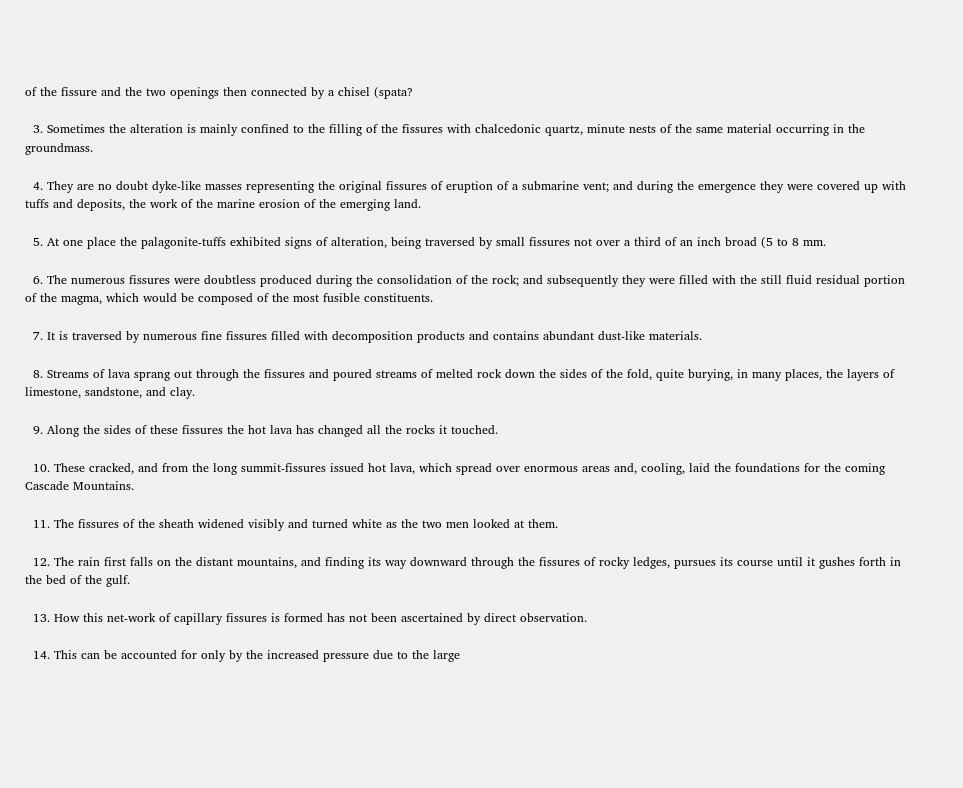of the fissure and the two openings then connected by a chisel (spata?

  3. Sometimes the alteration is mainly confined to the filling of the fissures with chalcedonic quartz, minute nests of the same material occurring in the groundmass.

  4. They are no doubt dyke-like masses representing the original fissures of eruption of a submarine vent; and during the emergence they were covered up with tuffs and deposits, the work of the marine erosion of the emerging land.

  5. At one place the palagonite-tuffs exhibited signs of alteration, being traversed by small fissures not over a third of an inch broad (5 to 8 mm.

  6. The numerous fissures were doubtless produced during the consolidation of the rock; and subsequently they were filled with the still fluid residual portion of the magma, which would be composed of the most fusible constituents.

  7. It is traversed by numerous fine fissures filled with decomposition products and contains abundant dust-like materials.

  8. Streams of lava sprang out through the fissures and poured streams of melted rock down the sides of the fold, quite burying, in many places, the layers of limestone, sandstone, and clay.

  9. Along the sides of these fissures the hot lava has changed all the rocks it touched.

  10. These cracked, and from the long summit-fissures issued hot lava, which spread over enormous areas and, cooling, laid the foundations for the coming Cascade Mountains.

  11. The fissures of the sheath widened visibly and turned white as the two men looked at them.

  12. The rain first falls on the distant mountains, and finding its way downward through the fissures of rocky ledges, pursues its course until it gushes forth in the bed of the gulf.

  13. How this net-work of capillary fissures is formed has not been ascertained by direct observation.

  14. This can be accounted for only by the increased pressure due to the large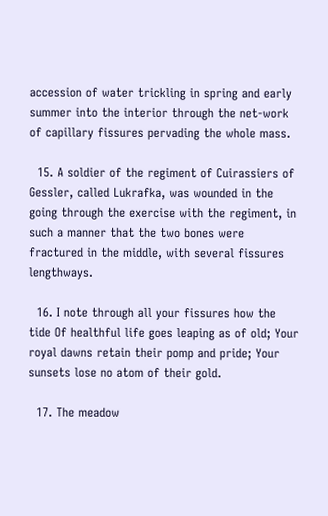accession of water trickling in spring and early summer into the interior through the net-work of capillary fissures pervading the whole mass.

  15. A soldier of the regiment of Cuirassiers of Gessler, called Lukrafka, was wounded in the going through the exercise with the regiment, in such a manner that the two bones were fractured in the middle, with several fissures lengthways.

  16. I note through all your fissures how the tide Of healthful life goes leaping as of old; Your royal dawns retain their pomp and pride; Your sunsets lose no atom of their gold.

  17. The meadow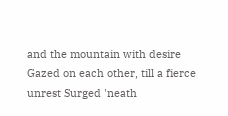and the mountain with desire Gazed on each other, till a fierce unrest Surged 'neath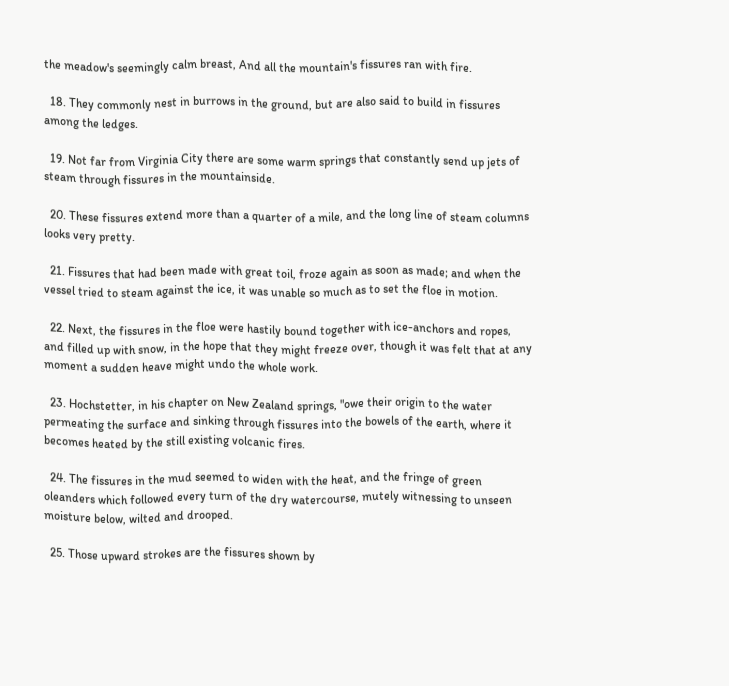the meadow's seemingly calm breast, And all the mountain's fissures ran with fire.

  18. They commonly nest in burrows in the ground, but are also said to build in fissures among the ledges.

  19. Not far from Virginia City there are some warm springs that constantly send up jets of steam through fissures in the mountainside.

  20. These fissures extend more than a quarter of a mile, and the long line of steam columns looks very pretty.

  21. Fissures that had been made with great toil, froze again as soon as made; and when the vessel tried to steam against the ice, it was unable so much as to set the floe in motion.

  22. Next, the fissures in the floe were hastily bound together with ice-anchors and ropes, and filled up with snow, in the hope that they might freeze over, though it was felt that at any moment a sudden heave might undo the whole work.

  23. Hochstetter, in his chapter on New Zealand springs, "owe their origin to the water permeating the surface and sinking through fissures into the bowels of the earth, where it becomes heated by the still existing volcanic fires.

  24. The fissures in the mud seemed to widen with the heat, and the fringe of green oleanders which followed every turn of the dry watercourse, mutely witnessing to unseen moisture below, wilted and drooped.

  25. Those upward strokes are the fissures shown by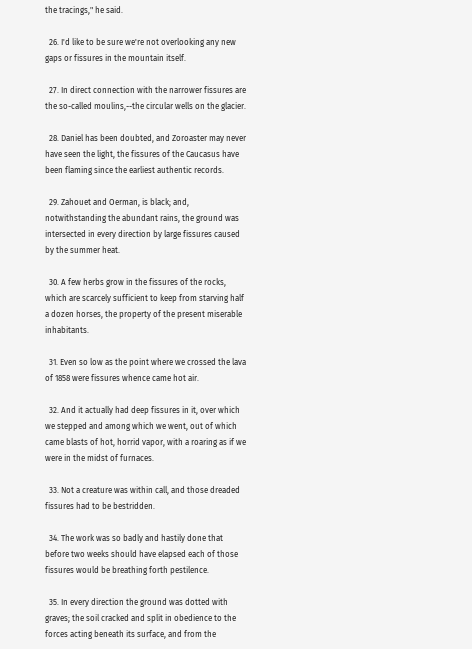the tracings," he said.

  26. I'd like to be sure we're not overlooking any new gaps or fissures in the mountain itself.

  27. In direct connection with the narrower fissures are the so-called moulins,--the circular wells on the glacier.

  28. Daniel has been doubted, and Zoroaster may never have seen the light, the fissures of the Caucasus have been flaming since the earliest authentic records.

  29. Zahouet and Oerman, is black; and, notwithstanding the abundant rains, the ground was intersected in every direction by large fissures caused by the summer heat.

  30. A few herbs grow in the fissures of the rocks, which are scarcely sufficient to keep from starving half a dozen horses, the property of the present miserable inhabitants.

  31. Even so low as the point where we crossed the lava of 1858 were fissures whence came hot air.

  32. And it actually had deep fissures in it, over which we stepped and among which we went, out of which came blasts of hot, horrid vapor, with a roaring as if we were in the midst of furnaces.

  33. Not a creature was within call, and those dreaded fissures had to be bestridden.

  34. The work was so badly and hastily done that before two weeks should have elapsed each of those fissures would be breathing forth pestilence.

  35. In every direction the ground was dotted with graves; the soil cracked and split in obedience to the forces acting beneath its surface, and from the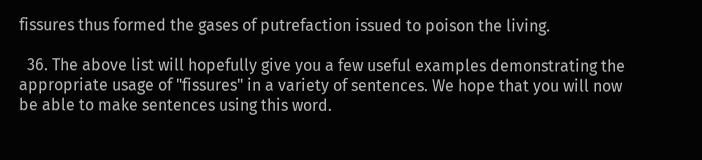fissures thus formed the gases of putrefaction issued to poison the living.

  36. The above list will hopefully give you a few useful examples demonstrating the appropriate usage of "fissures" in a variety of sentences. We hope that you will now be able to make sentences using this word.